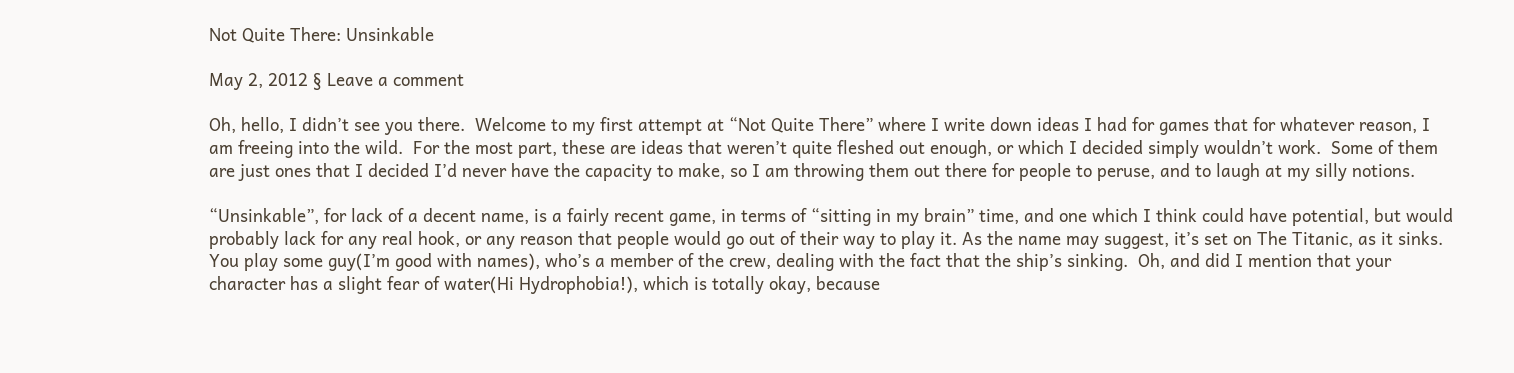Not Quite There: Unsinkable

May 2, 2012 § Leave a comment

Oh, hello, I didn’t see you there.  Welcome to my first attempt at “Not Quite There” where I write down ideas I had for games that for whatever reason, I am freeing into the wild.  For the most part, these are ideas that weren’t quite fleshed out enough, or which I decided simply wouldn’t work.  Some of them are just ones that I decided I’d never have the capacity to make, so I am throwing them out there for people to peruse, and to laugh at my silly notions.

“Unsinkable”, for lack of a decent name, is a fairly recent game, in terms of “sitting in my brain” time, and one which I think could have potential, but would probably lack for any real hook, or any reason that people would go out of their way to play it. As the name may suggest, it’s set on The Titanic, as it sinks.  You play some guy(I’m good with names), who’s a member of the crew, dealing with the fact that the ship’s sinking.  Oh, and did I mention that your character has a slight fear of water(Hi Hydrophobia!), which is totally okay, because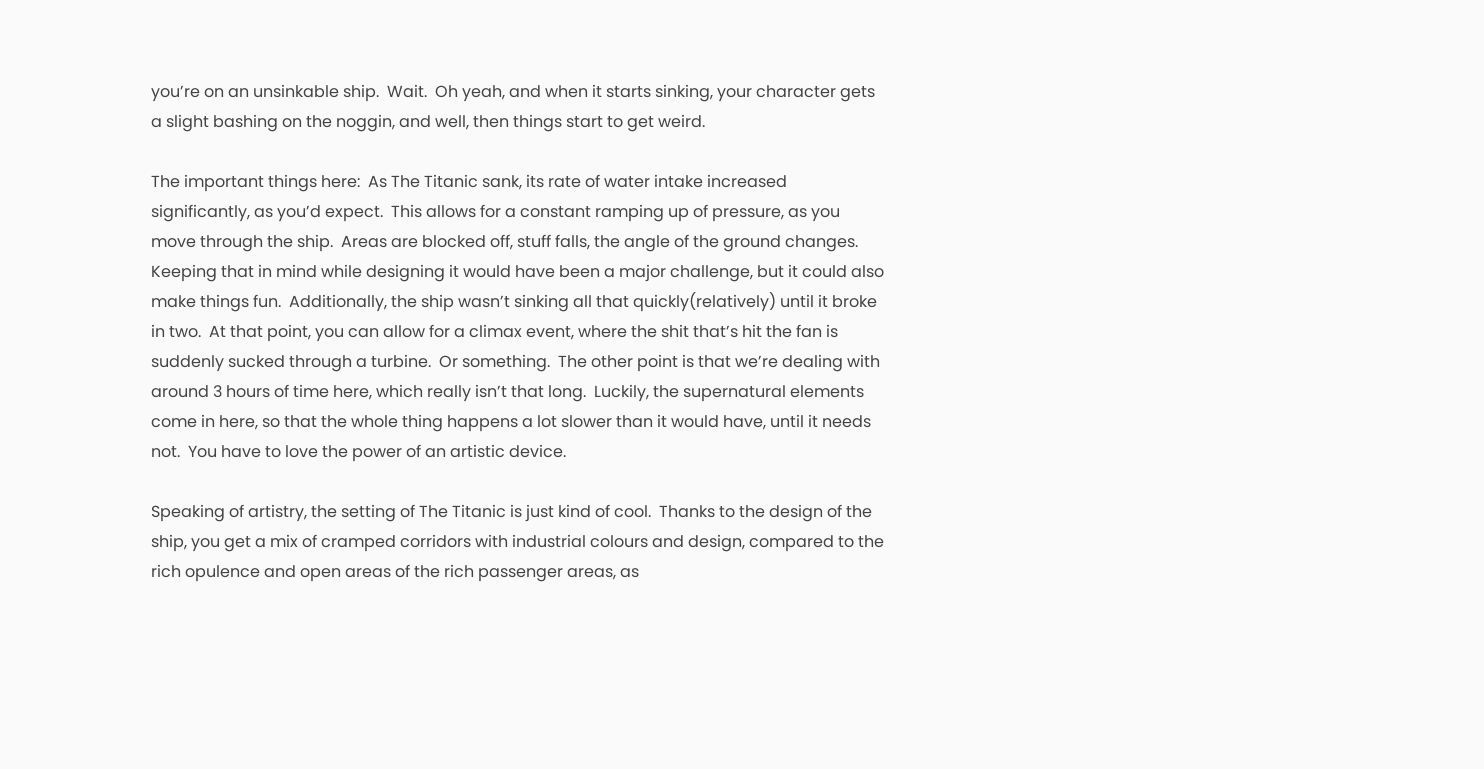you’re on an unsinkable ship.  Wait.  Oh yeah, and when it starts sinking, your character gets a slight bashing on the noggin, and well, then things start to get weird.

The important things here:  As The Titanic sank, its rate of water intake increased significantly, as you’d expect.  This allows for a constant ramping up of pressure, as you move through the ship.  Areas are blocked off, stuff falls, the angle of the ground changes.  Keeping that in mind while designing it would have been a major challenge, but it could also make things fun.  Additionally, the ship wasn’t sinking all that quickly(relatively) until it broke in two.  At that point, you can allow for a climax event, where the shit that’s hit the fan is suddenly sucked through a turbine.  Or something.  The other point is that we’re dealing with around 3 hours of time here, which really isn’t that long.  Luckily, the supernatural elements come in here, so that the whole thing happens a lot slower than it would have, until it needs not.  You have to love the power of an artistic device.

Speaking of artistry, the setting of The Titanic is just kind of cool.  Thanks to the design of the ship, you get a mix of cramped corridors with industrial colours and design, compared to the rich opulence and open areas of the rich passenger areas, as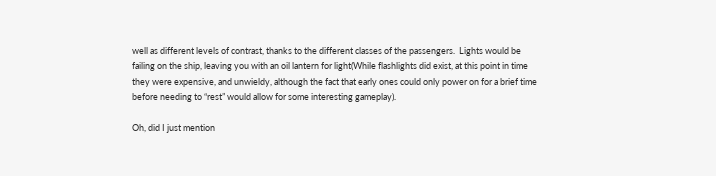well as different levels of contrast, thanks to the different classes of the passengers.  Lights would be failing on the ship, leaving you with an oil lantern for light(While flashlights did exist, at this point in time they were expensive, and unwieldy, although the fact that early ones could only power on for a brief time before needing to “rest” would allow for some interesting gameplay).

Oh, did I just mention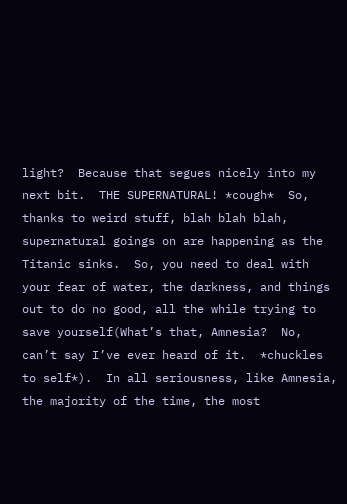light?  Because that segues nicely into my next bit.  THE SUPERNATURAL! *cough*  So, thanks to weird stuff, blah blah blah, supernatural goings on are happening as the Titanic sinks.  So, you need to deal with your fear of water, the darkness, and things out to do no good, all the while trying to save yourself(What’s that, Amnesia?  No, can’t say I’ve ever heard of it.  *chuckles to self*).  In all seriousness, like Amnesia, the majority of the time, the most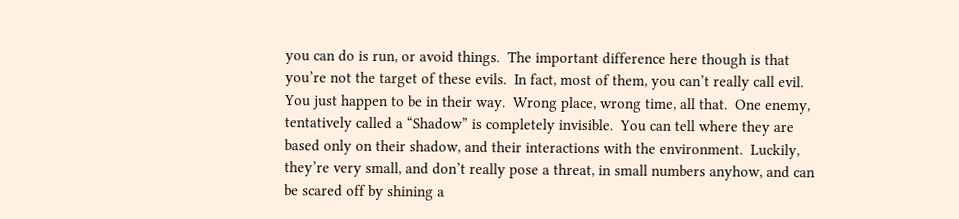you can do is run, or avoid things.  The important difference here though is that you’re not the target of these evils.  In fact, most of them, you can’t really call evil.  You just happen to be in their way.  Wrong place, wrong time, all that.  One enemy, tentatively called a “Shadow” is completely invisible.  You can tell where they are based only on their shadow, and their interactions with the environment.  Luckily, they’re very small, and don’t really pose a threat, in small numbers anyhow, and can be scared off by shining a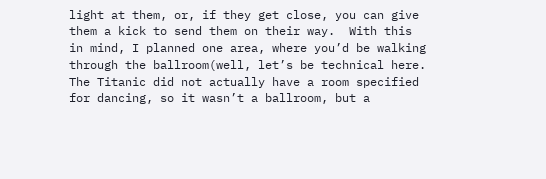light at them, or, if they get close, you can give them a kick to send them on their way.  With this in mind, I planned one area, where you’d be walking through the ballroom(well, let’s be technical here.  The Titanic did not actually have a room specified for dancing, so it wasn’t a ballroom, but a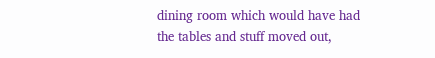dining room which would have had the tables and stuff moved out,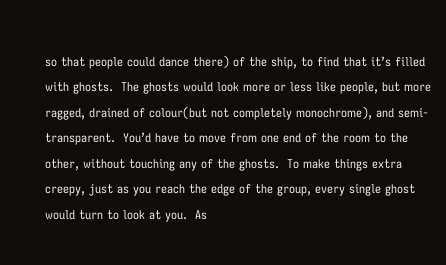so that people could dance there) of the ship, to find that it’s filled with ghosts.  The ghosts would look more or less like people, but more ragged, drained of colour(but not completely monochrome), and semi-transparent.  You’d have to move from one end of the room to the other, without touching any of the ghosts.  To make things extra creepy, just as you reach the edge of the group, every single ghost would turn to look at you.  As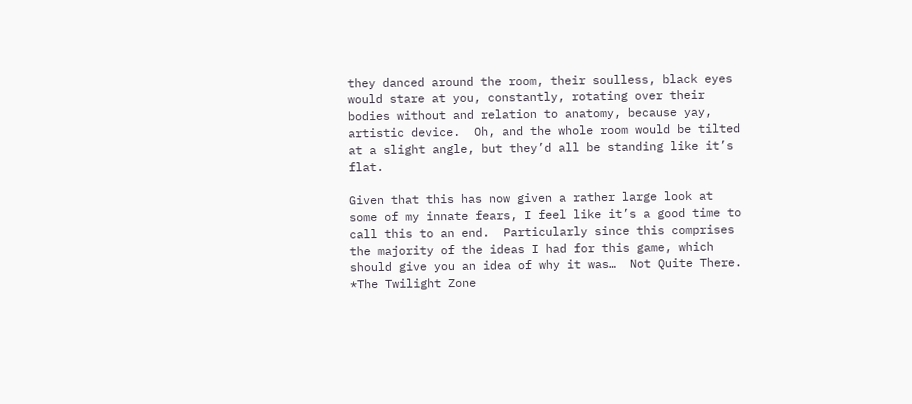they danced around the room, their soulless, black eyes would stare at you, constantly, rotating over their bodies without and relation to anatomy, because yay, artistic device.  Oh, and the whole room would be tilted at a slight angle, but they’d all be standing like it’s flat.

Given that this has now given a rather large look at some of my innate fears, I feel like it’s a good time to call this to an end.  Particularly since this comprises the majority of the ideas I had for this game, which should give you an idea of why it was…  Not Quite There.  *The Twilight Zone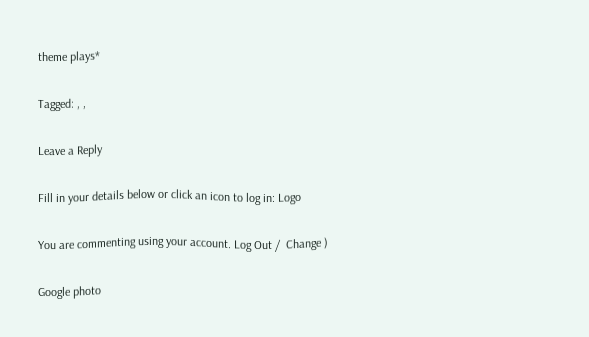theme plays*

Tagged: , ,

Leave a Reply

Fill in your details below or click an icon to log in: Logo

You are commenting using your account. Log Out /  Change )

Google photo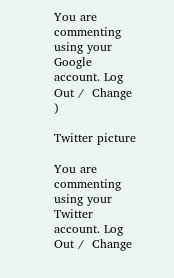You are commenting using your Google account. Log Out /  Change )

Twitter picture

You are commenting using your Twitter account. Log Out /  Change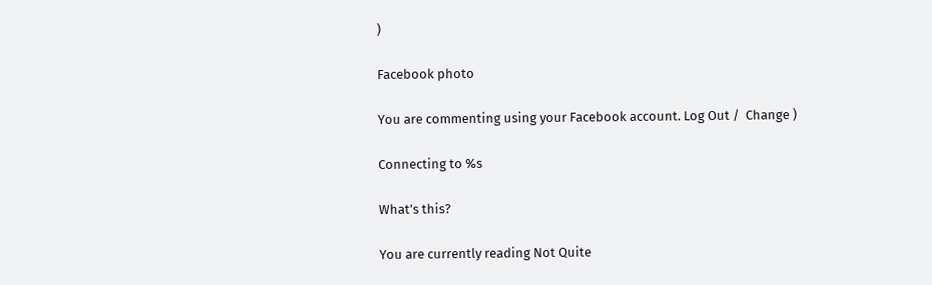)

Facebook photo

You are commenting using your Facebook account. Log Out /  Change )

Connecting to %s

What’s this?

You are currently reading Not Quite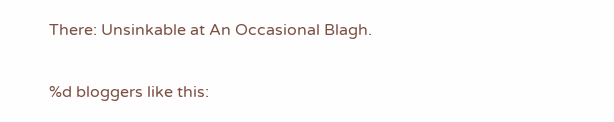There: Unsinkable at An Occasional Blagh.


%d bloggers like this: